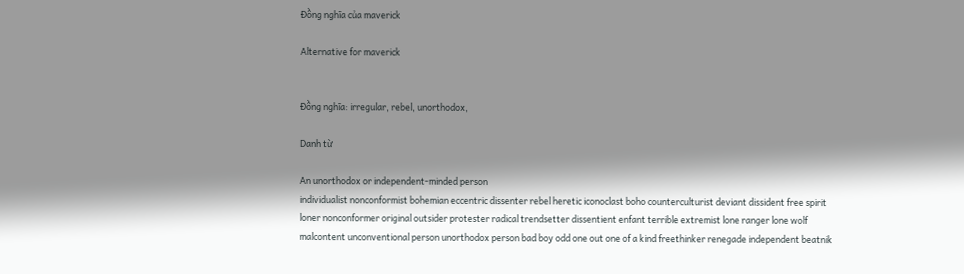Đồng nghĩa của maverick

Alternative for maverick


Đồng nghĩa: irregular, rebel, unorthodox,

Danh từ

An unorthodox or independent-minded person
individualist nonconformist bohemian eccentric dissenter rebel heretic iconoclast boho counterculturist deviant dissident free spirit loner nonconformer original outsider protester radical trendsetter dissentient enfant terrible extremist lone ranger lone wolf malcontent unconventional person unorthodox person bad boy odd one out one of a kind freethinker renegade independent beatnik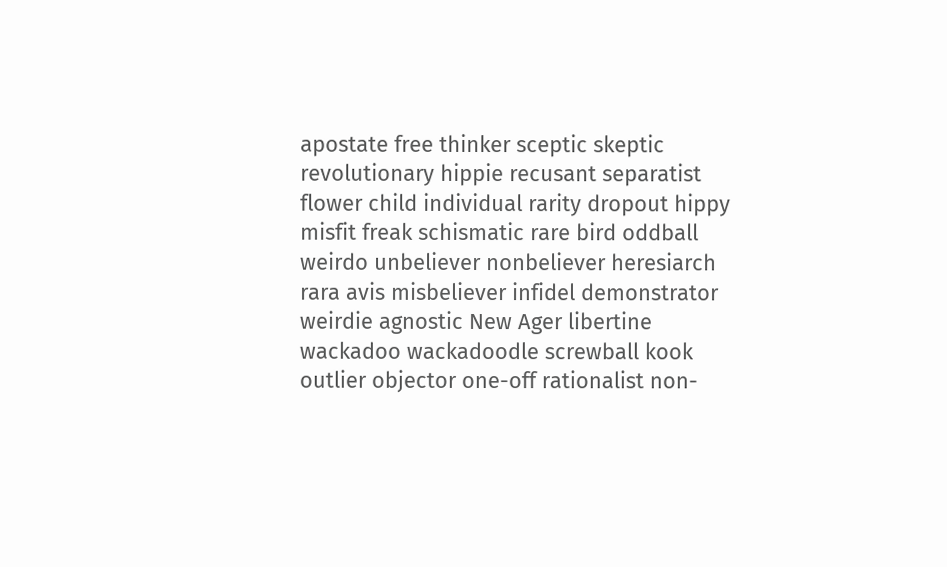apostate free thinker sceptic skeptic revolutionary hippie recusant separatist flower child individual rarity dropout hippy misfit freak schismatic rare bird oddball weirdo unbeliever nonbeliever heresiarch rara avis misbeliever infidel demonstrator weirdie agnostic New Ager libertine wackadoo wackadoodle screwball kook outlier objector one-off rationalist non-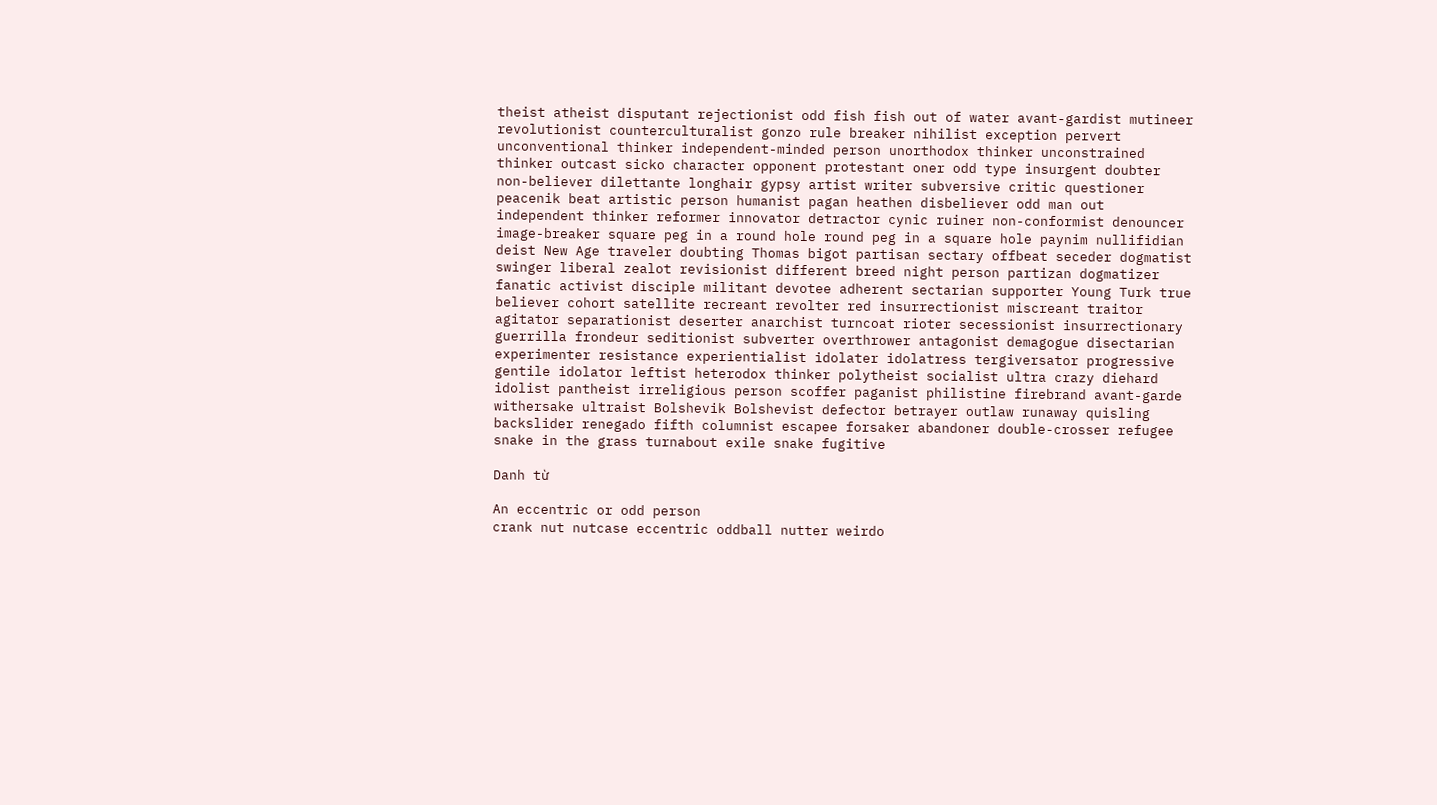theist atheist disputant rejectionist odd fish fish out of water avant-gardist mutineer revolutionist counterculturalist gonzo rule breaker nihilist exception pervert unconventional thinker independent-minded person unorthodox thinker unconstrained thinker outcast sicko character opponent protestant oner odd type insurgent doubter non-believer dilettante longhair gypsy artist writer subversive critic questioner peacenik beat artistic person humanist pagan heathen disbeliever odd man out independent thinker reformer innovator detractor cynic ruiner non-conformist denouncer image-breaker square peg in a round hole round peg in a square hole paynim nullifidian deist New Age traveler doubting Thomas bigot partisan sectary offbeat seceder dogmatist swinger liberal zealot revisionist different breed night person partizan dogmatizer fanatic activist disciple militant devotee adherent sectarian supporter Young Turk true believer cohort satellite recreant revolter red insurrectionist miscreant traitor agitator separationist deserter anarchist turncoat rioter secessionist insurrectionary guerrilla frondeur seditionist subverter overthrower antagonist demagogue disectarian experimenter resistance experientialist idolater idolatress tergiversator progressive gentile idolator leftist heterodox thinker polytheist socialist ultra crazy diehard idolist pantheist irreligious person scoffer paganist philistine firebrand avant-garde withersake ultraist Bolshevik Bolshevist defector betrayer outlaw runaway quisling backslider renegado fifth columnist escapee forsaker abandoner double-crosser refugee snake in the grass turnabout exile snake fugitive

Danh từ

An eccentric or odd person
crank nut nutcase eccentric oddball nutter weirdo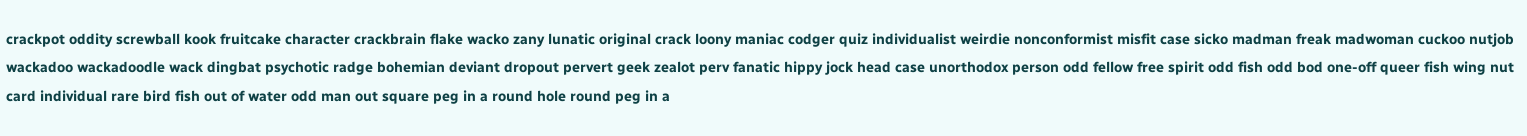crackpot oddity screwball kook fruitcake character crackbrain flake wacko zany lunatic original crack loony maniac codger quiz individualist weirdie nonconformist misfit case sicko madman freak madwoman cuckoo nutjob wackadoo wackadoodle wack dingbat psychotic radge bohemian deviant dropout pervert geek zealot perv fanatic hippy jock head case unorthodox person odd fellow free spirit odd fish odd bod one-off queer fish wing nut card individual rare bird fish out of water odd man out square peg in a round hole round peg in a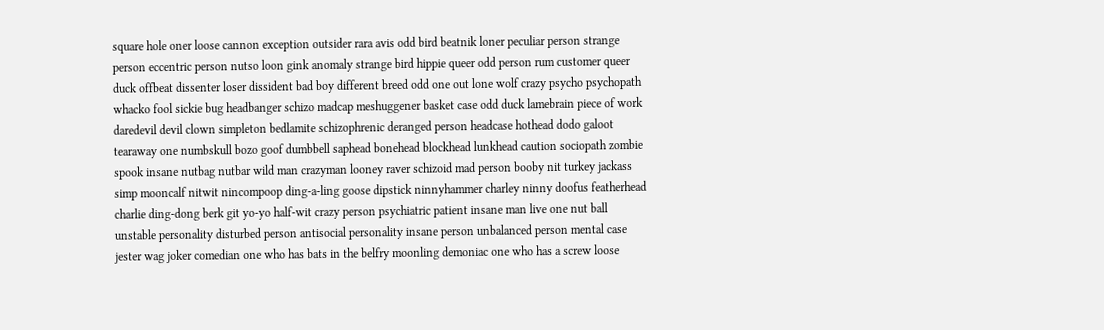square hole oner loose cannon exception outsider rara avis odd bird beatnik loner peculiar person strange person eccentric person nutso loon gink anomaly strange bird hippie queer odd person rum customer queer duck offbeat dissenter loser dissident bad boy different breed odd one out lone wolf crazy psycho psychopath whacko fool sickie bug headbanger schizo madcap meshuggener basket case odd duck lamebrain piece of work daredevil devil clown simpleton bedlamite schizophrenic deranged person headcase hothead dodo galoot tearaway one numbskull bozo goof dumbbell saphead bonehead blockhead lunkhead caution sociopath zombie spook insane nutbag nutbar wild man crazyman looney raver schizoid mad person booby nit turkey jackass simp mooncalf nitwit nincompoop ding-a-ling goose dipstick ninnyhammer charley ninny doofus featherhead charlie ding-dong berk git yo-yo half-wit crazy person psychiatric patient insane man live one nut ball unstable personality disturbed person antisocial personality insane person unbalanced person mental case jester wag joker comedian one who has bats in the belfry moonling demoniac one who has a screw loose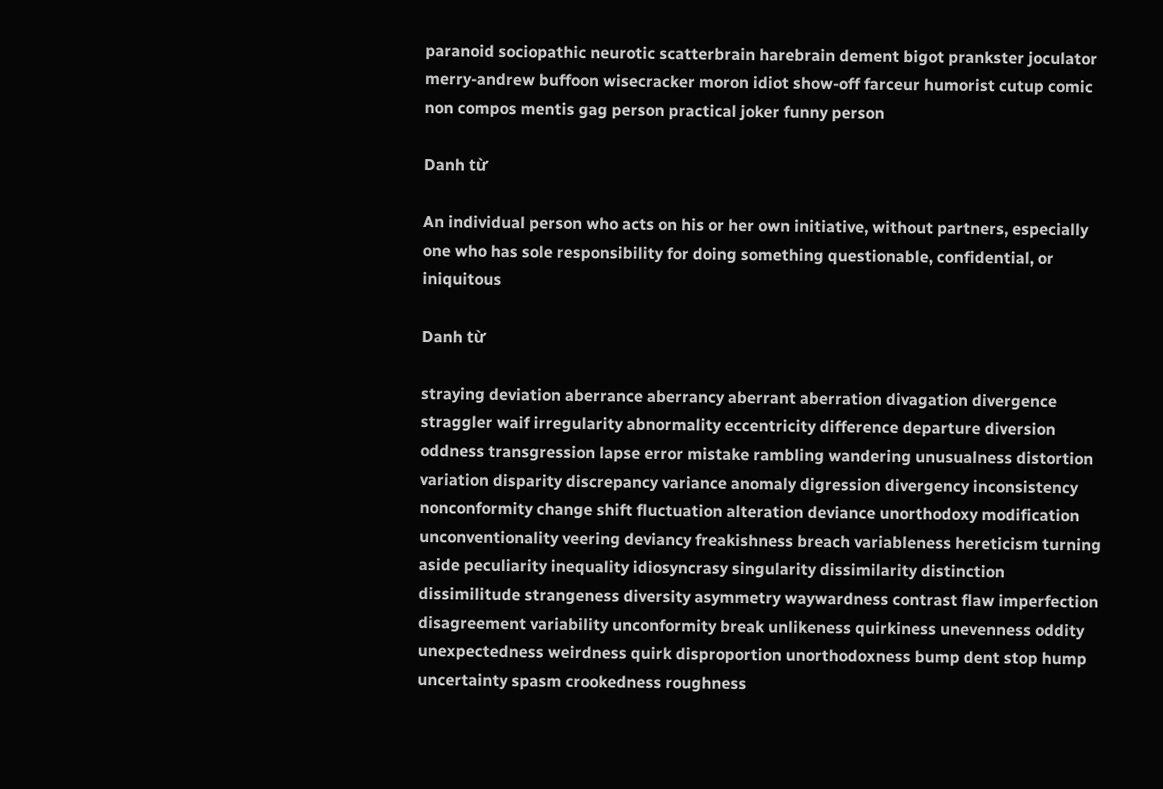paranoid sociopathic neurotic scatterbrain harebrain dement bigot prankster joculator merry-andrew buffoon wisecracker moron idiot show-off farceur humorist cutup comic non compos mentis gag person practical joker funny person

Danh từ

An individual person who acts on his or her own initiative, without partners, especially one who has sole responsibility for doing something questionable, confidential, or iniquitous

Danh từ

straying deviation aberrance aberrancy aberrant aberration divagation divergence straggler waif irregularity abnormality eccentricity difference departure diversion oddness transgression lapse error mistake rambling wandering unusualness distortion variation disparity discrepancy variance anomaly digression divergency inconsistency nonconformity change shift fluctuation alteration deviance unorthodoxy modification unconventionality veering deviancy freakishness breach variableness hereticism turning aside peculiarity inequality idiosyncrasy singularity dissimilarity distinction dissimilitude strangeness diversity asymmetry waywardness contrast flaw imperfection disagreement variability unconformity break unlikeness quirkiness unevenness oddity unexpectedness weirdness quirk disproportion unorthodoxness bump dent stop hump uncertainty spasm crookedness roughness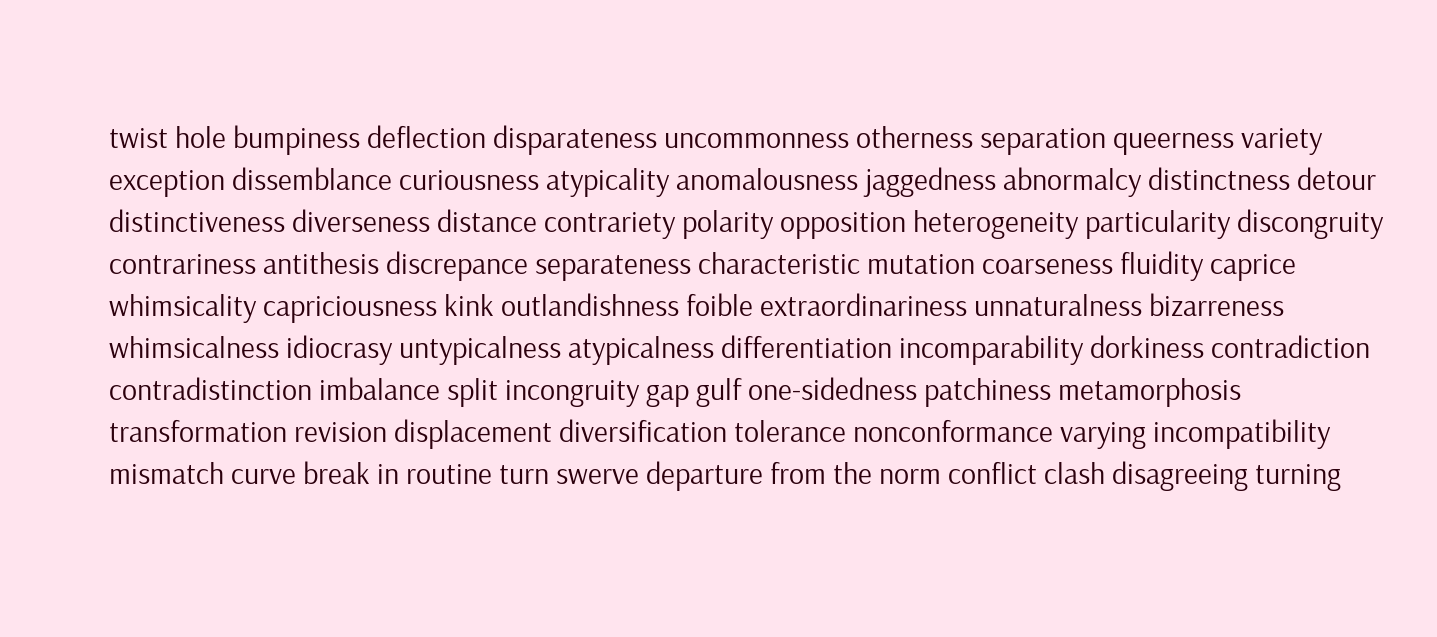twist hole bumpiness deflection disparateness uncommonness otherness separation queerness variety exception dissemblance curiousness atypicality anomalousness jaggedness abnormalcy distinctness detour distinctiveness diverseness distance contrariety polarity opposition heterogeneity particularity discongruity contrariness antithesis discrepance separateness characteristic mutation coarseness fluidity caprice whimsicality capriciousness kink outlandishness foible extraordinariness unnaturalness bizarreness whimsicalness idiocrasy untypicalness atypicalness differentiation incomparability dorkiness contradiction contradistinction imbalance split incongruity gap gulf one-sidedness patchiness metamorphosis transformation revision displacement diversification tolerance nonconformance varying incompatibility mismatch curve break in routine turn swerve departure from the norm conflict clash disagreeing turning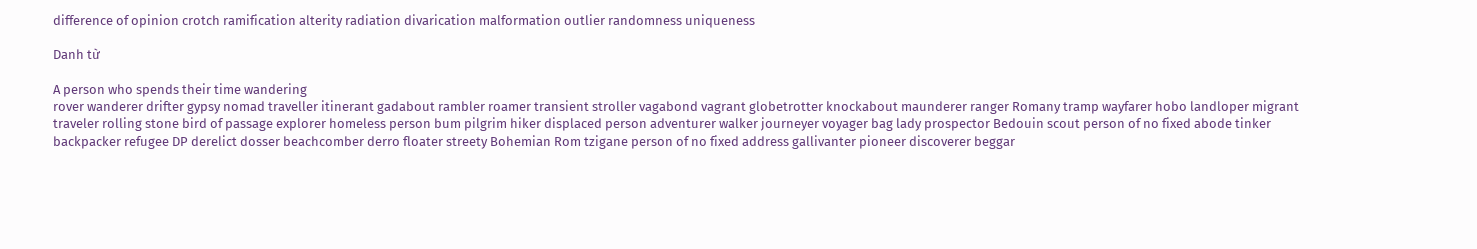difference of opinion crotch ramification alterity radiation divarication malformation outlier randomness uniqueness

Danh từ

A person who spends their time wandering
rover wanderer drifter gypsy nomad traveller itinerant gadabout rambler roamer transient stroller vagabond vagrant globetrotter knockabout maunderer ranger Romany tramp wayfarer hobo landloper migrant traveler rolling stone bird of passage explorer homeless person bum pilgrim hiker displaced person adventurer walker journeyer voyager bag lady prospector Bedouin scout person of no fixed abode tinker backpacker refugee DP derelict dosser beachcomber derro floater streety Bohemian Rom tzigane person of no fixed address gallivanter pioneer discoverer beggar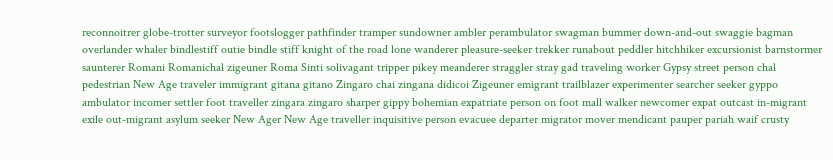reconnoitrer globe-trotter surveyor footslogger pathfinder tramper sundowner ambler perambulator swagman bummer down-and-out swaggie bagman overlander whaler bindlestiff outie bindle stiff knight of the road lone wanderer pleasure-seeker trekker runabout peddler hitchhiker excursionist barnstormer saunterer Romani Romanichal zigeuner Roma Sinti solivagant tripper pikey meanderer straggler stray gad traveling worker Gypsy street person chal pedestrian New Age traveler immigrant gitana gitano Zingaro chai zingana didicoi Zigeuner emigrant trailblazer experimenter searcher seeker gyppo ambulator incomer settler foot traveller zingara zingaro sharper gippy bohemian expatriate person on foot mall walker newcomer expat outcast in-migrant exile out-migrant asylum seeker New Ager New Age traveller inquisitive person evacuee departer migrator mover mendicant pauper pariah waif crusty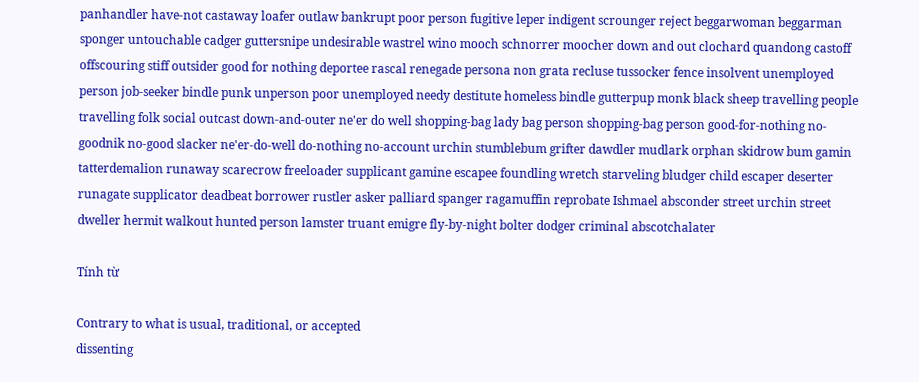panhandler have-not castaway loafer outlaw bankrupt poor person fugitive leper indigent scrounger reject beggarwoman beggarman sponger untouchable cadger guttersnipe undesirable wastrel wino mooch schnorrer moocher down and out clochard quandong castoff offscouring stiff outsider good for nothing deportee rascal renegade persona non grata recluse tussocker fence insolvent unemployed person job-seeker bindle punk unperson poor unemployed needy destitute homeless bindle gutterpup monk black sheep travelling people travelling folk social outcast down-and-outer ne'er do well shopping-bag lady bag person shopping-bag person good-for-nothing no-goodnik no-good slacker ne'er-do-well do-nothing no-account urchin stumblebum grifter dawdler mudlark orphan skidrow bum gamin tatterdemalion runaway scarecrow freeloader supplicant gamine escapee foundling wretch starveling bludger child escaper deserter runagate supplicator deadbeat borrower rustler asker palliard spanger ragamuffin reprobate Ishmael absconder street urchin street dweller hermit walkout hunted person lamster truant emigre fly-by-night bolter dodger criminal abscotchalater

Tính từ

Contrary to what is usual, traditional, or accepted
dissenting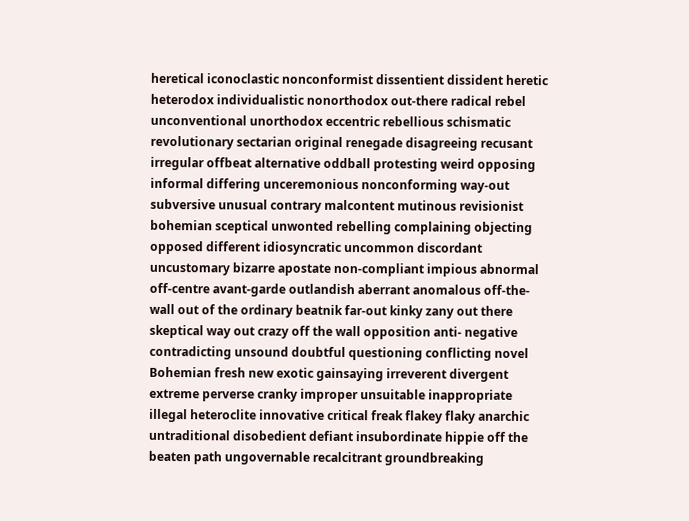heretical iconoclastic nonconformist dissentient dissident heretic heterodox individualistic nonorthodox out-there radical rebel unconventional unorthodox eccentric rebellious schismatic revolutionary sectarian original renegade disagreeing recusant irregular offbeat alternative oddball protesting weird opposing informal differing unceremonious nonconforming way-out subversive unusual contrary malcontent mutinous revisionist bohemian sceptical unwonted rebelling complaining objecting opposed different idiosyncratic uncommon discordant uncustomary bizarre apostate non-compliant impious abnormal off-centre avant-garde outlandish aberrant anomalous off-the-wall out of the ordinary beatnik far-out kinky zany out there skeptical way out crazy off the wall opposition anti- negative contradicting unsound doubtful questioning conflicting novel Bohemian fresh new exotic gainsaying irreverent divergent extreme perverse cranky improper unsuitable inappropriate illegal heteroclite innovative critical freak flakey flaky anarchic untraditional disobedient defiant insubordinate hippie off the beaten path ungovernable recalcitrant groundbreaking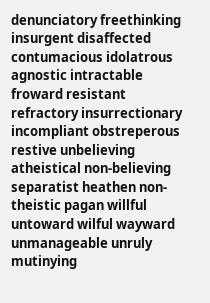denunciatory freethinking insurgent disaffected contumacious idolatrous agnostic intractable froward resistant refractory insurrectionary incompliant obstreperous restive unbelieving atheistical non-believing separatist heathen non-theistic pagan willful untoward wilful wayward unmanageable unruly mutinying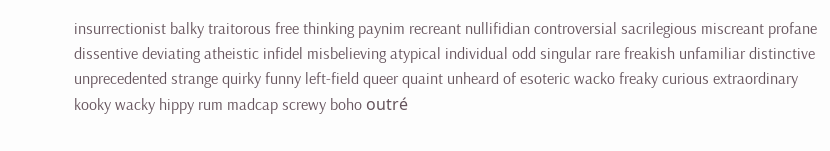insurrectionist balky traitorous free thinking paynim recreant nullifidian controversial sacrilegious miscreant profane dissentive deviating atheistic infidel misbelieving atypical individual odd singular rare freakish unfamiliar distinctive unprecedented strange quirky funny left-field queer quaint unheard of esoteric wacko freaky curious extraordinary kooky wacky hippy rum madcap screwy boho outré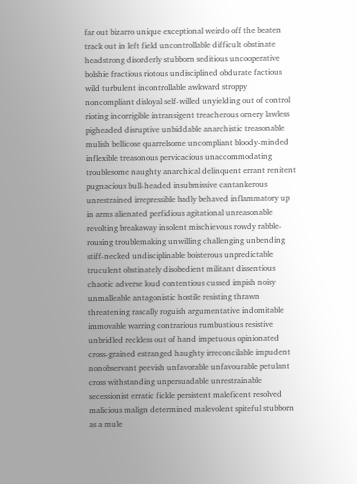far out bizarro unique exceptional weirdo off the beaten track out in left field uncontrollable difficult obstinate headstrong disorderly stubborn seditious uncooperative bolshie fractious riotous undisciplined obdurate factious wild turbulent incontrollable awkward stroppy noncompliant disloyal self-willed unyielding out of control rioting incorrigible intransigent treacherous ornery lawless pigheaded disruptive unbiddable anarchistic treasonable mulish bellicose quarrelsome uncompliant bloody-minded inflexible treasonous pervicacious unaccommodating troublesome naughty anarchical delinquent errant renitent pugnacious bull-headed insubmissive cantankerous unrestrained irrepressible badly behaved inflammatory up in arms alienated perfidious agitational unreasonable revolting breakaway insolent mischievous rowdy rabble-rousing troublemaking unwilling challenging unbending stiff-necked undisciplinable boisterous unpredictable truculent obstinately disobedient militant dissentious chaotic adverse loud contentious cussed impish noisy unmalleable antagonistic hostile resisting thrawn threatening rascally roguish argumentative indomitable immovable warring contrarious rumbustious resistive unbridled reckless out of hand impetuous opinionated cross-grained estranged haughty irreconcilable impudent nonobservant peevish unfavorable unfavourable petulant cross withstanding unpersuadable unrestrainable secessionist erratic fickle persistent maleficent resolved malicious malign determined malevolent spiteful stubborn as a mule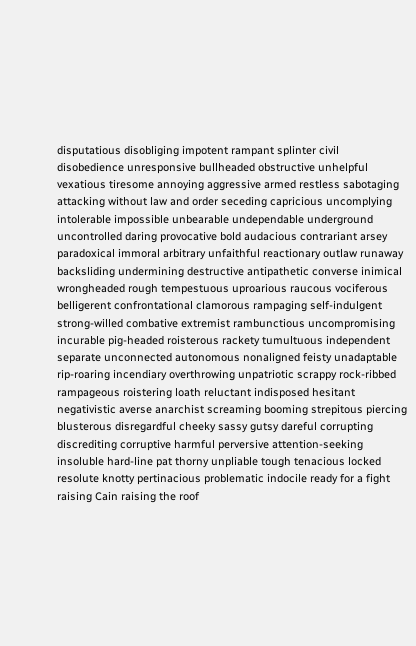disputatious disobliging impotent rampant splinter civil disobedience unresponsive bullheaded obstructive unhelpful vexatious tiresome annoying aggressive armed restless sabotaging attacking without law and order seceding capricious uncomplying intolerable impossible unbearable undependable underground uncontrolled daring provocative bold audacious contrariant arsey paradoxical immoral arbitrary unfaithful reactionary outlaw runaway backsliding undermining destructive antipathetic converse inimical wrongheaded rough tempestuous uproarious raucous vociferous belligerent confrontational clamorous rampaging self-indulgent strong-willed combative extremist rambunctious uncompromising incurable pig-headed roisterous rackety tumultuous independent separate unconnected autonomous nonaligned feisty unadaptable rip-roaring incendiary overthrowing unpatriotic scrappy rock-ribbed rampageous roistering loath reluctant indisposed hesitant negativistic averse anarchist screaming booming strepitous piercing blusterous disregardful cheeky sassy gutsy dareful corrupting discrediting corruptive harmful perversive attention-seeking insoluble hard-line pat thorny unpliable tough tenacious locked resolute knotty pertinacious problematic indocile ready for a fight raising Cain raising the roof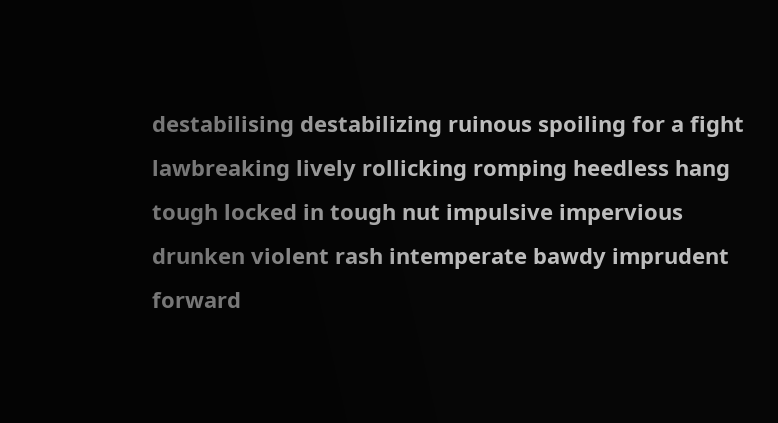destabilising destabilizing ruinous spoiling for a fight lawbreaking lively rollicking romping heedless hang tough locked in tough nut impulsive impervious drunken violent rash intemperate bawdy imprudent forward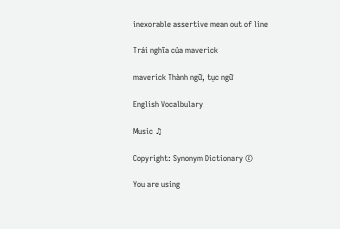inexorable assertive mean out of line

Trái nghĩa của maverick

maverick Thành ngữ, tục ngữ

English Vocalbulary

Music ♫

Copyright: Synonym Dictionary ©

You are using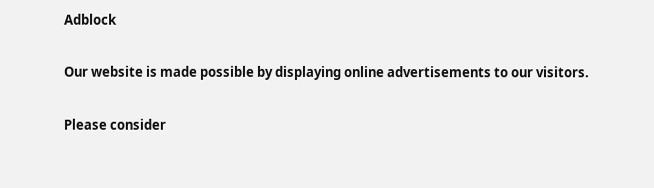Adblock

Our website is made possible by displaying online advertisements to our visitors.

Please consider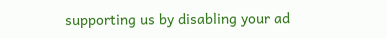supporting us by disabling your ad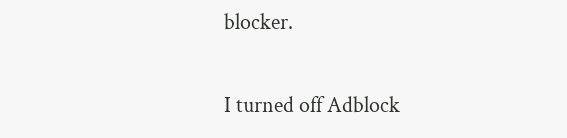blocker.

I turned off Adblock